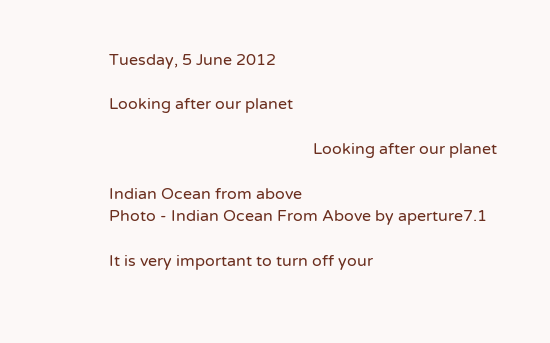Tuesday, 5 June 2012

Looking after our planet

                                                   Looking after our planet

Indian Ocean from above
Photo - Indian Ocean From Above by aperture7.1

It is very important to turn off your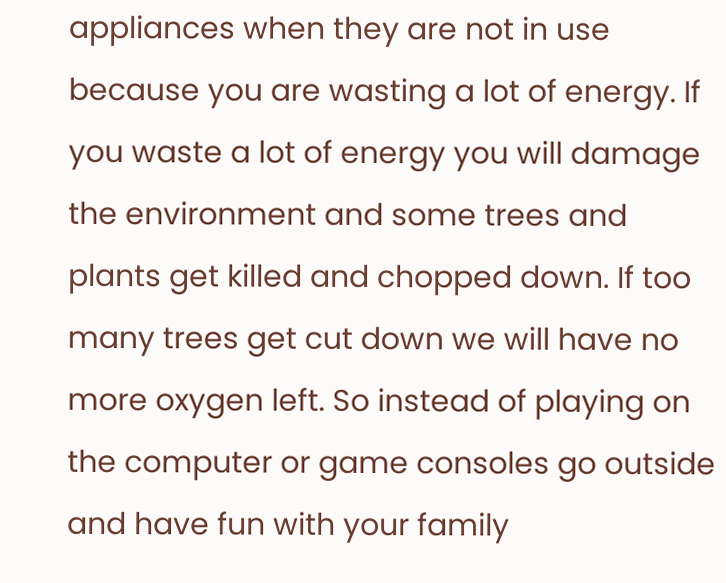appliances when they are not in use because you are wasting a lot of energy. If you waste a lot of energy you will damage the environment and some trees and plants get killed and chopped down. If too many trees get cut down we will have no more oxygen left. So instead of playing on the computer or game consoles go outside and have fun with your family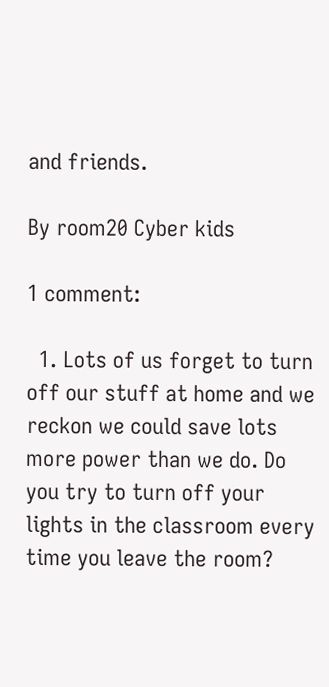and friends.

By room20 Cyber kids

1 comment:

  1. Lots of us forget to turn off our stuff at home and we reckon we could save lots more power than we do. Do you try to turn off your lights in the classroom every time you leave the room?